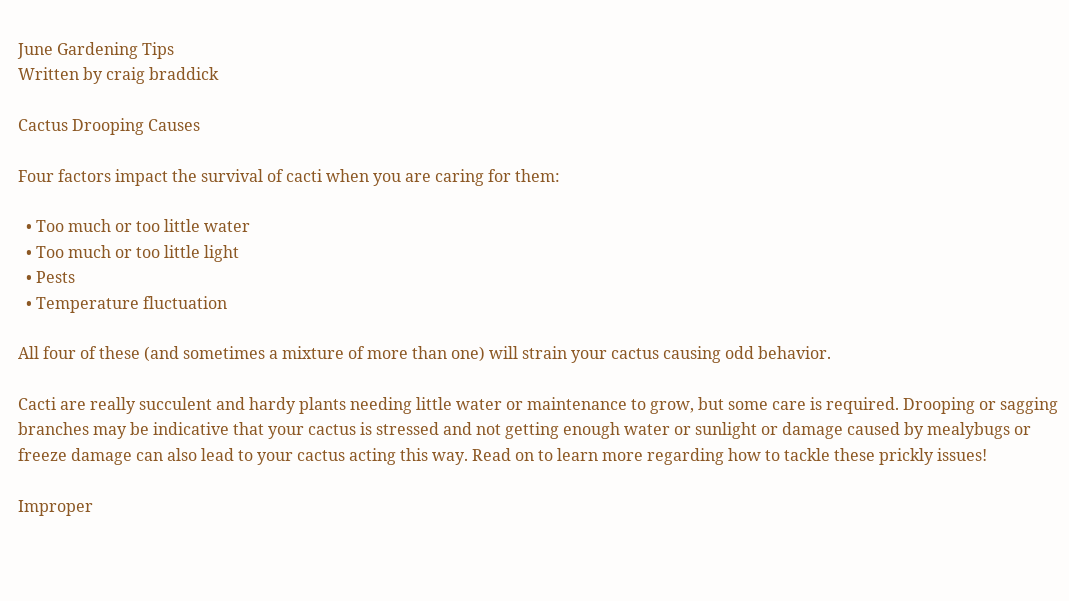June Gardening Tips
Written by craig braddick

Cactus Drooping Causes

Four factors impact the survival of cacti when you are caring for them:

  • Too much or too little water
  • Too much or too little light
  • Pests
  • Temperature fluctuation

All four of these (and sometimes a mixture of more than one) will strain your cactus causing odd behavior.

Cacti are really succulent and hardy plants needing little water or maintenance to grow, but some care is required. Drooping or sagging branches may be indicative that your cactus is stressed and not getting enough water or sunlight or damage caused by mealybugs or freeze damage can also lead to your cactus acting this way. Read on to learn more regarding how to tackle these prickly issues!

Improper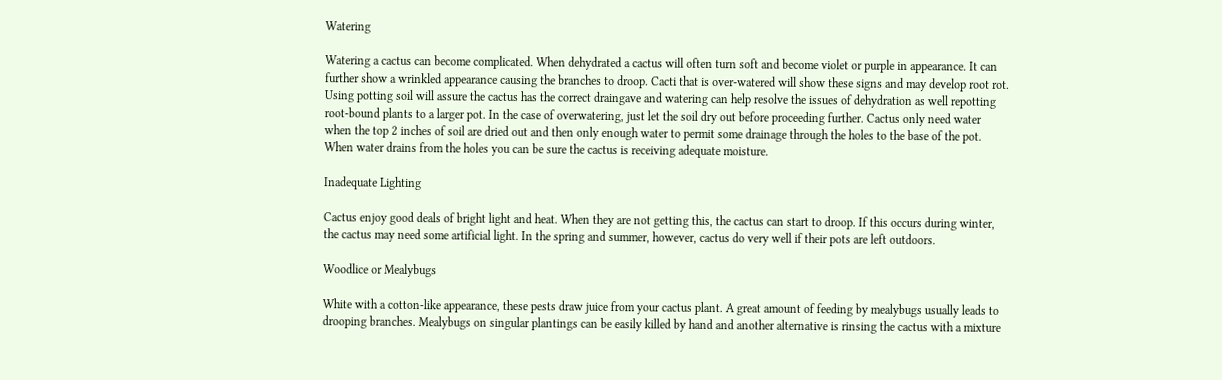Watering

Watering a cactus can become complicated. When dehydrated a cactus will often turn soft and become violet or purple in appearance. It can further show a wrinkled appearance causing the branches to droop. Cacti that is over-watered will show these signs and may develop root rot. Using potting soil will assure the cactus has the correct draingave and watering can help resolve the issues of dehydration as well repotting root-bound plants to a larger pot. In the case of overwatering, just let the soil dry out before proceeding further. Cactus only need water when the top 2 inches of soil are dried out and then only enough water to permit some drainage through the holes to the base of the pot. When water drains from the holes you can be sure the cactus is receiving adequate moisture.

Inadequate Lighting

Cactus enjoy good deals of bright light and heat. When they are not getting this, the cactus can start to droop. If this occurs during winter, the cactus may need some artificial light. In the spring and summer, however, cactus do very well if their pots are left outdoors.

Woodlice or Mealybugs

White with a cotton-like appearance, these pests draw juice from your cactus plant. A great amount of feeding by mealybugs usually leads to drooping branches. Mealybugs on singular plantings can be easily killed by hand and another alternative is rinsing the cactus with a mixture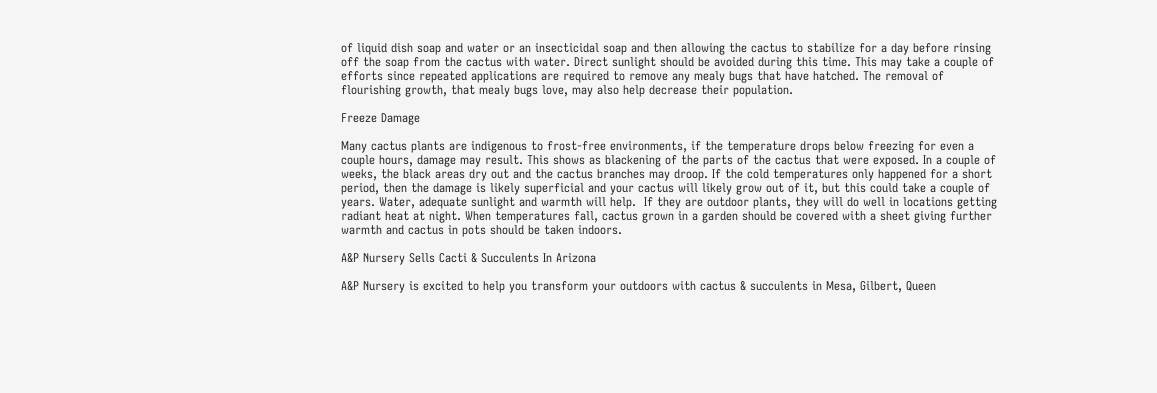of liquid dish soap and water or an insecticidal soap and then allowing the cactus to stabilize for a day before rinsing off the soap from the cactus with water. Direct sunlight should be avoided during this time. This may take a couple of efforts since repeated applications are required to remove any mealy bugs that have hatched. The removal of flourishing growth, that mealy bugs love, may also help decrease their population.

Freeze Damage

Many cactus plants are indigenous to frost-free environments, if the temperature drops below freezing for even a couple hours, damage may result. This shows as blackening of the parts of the cactus that were exposed. In a couple of weeks, the black areas dry out and the cactus branches may droop. If the cold temperatures only happened for a short period, then the damage is likely superficial and your cactus will likely grow out of it, but this could take a couple of years. Water, adequate sunlight and warmth will help.  If they are outdoor plants, they will do well in locations getting radiant heat at night. When temperatures fall, cactus grown in a garden should be covered with a sheet giving further warmth and cactus in pots should be taken indoors.

A&P Nursery Sells Cacti & Succulents In Arizona

A&P Nursery is excited to help you transform your outdoors with cactus & succulents in Mesa, Gilbert, Queen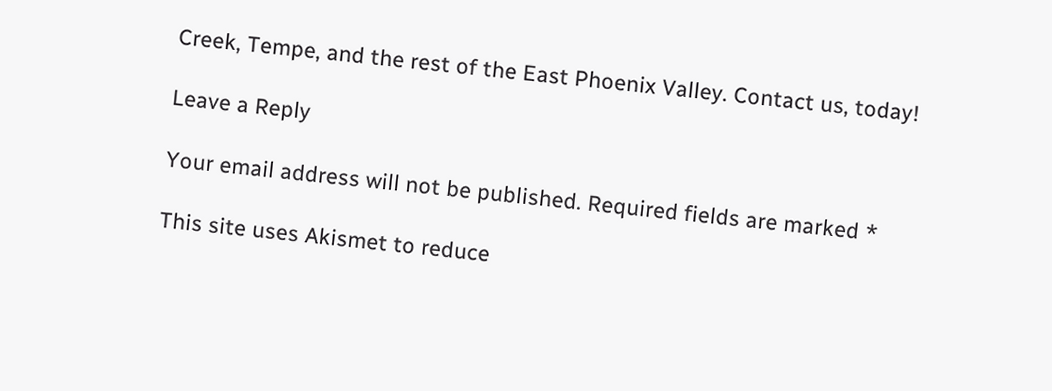Creek, Tempe, and the rest of the East Phoenix Valley. Contact us, today!

Leave a Reply

Your email address will not be published. Required fields are marked *

This site uses Akismet to reduce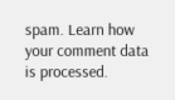spam. Learn how your comment data is processed.